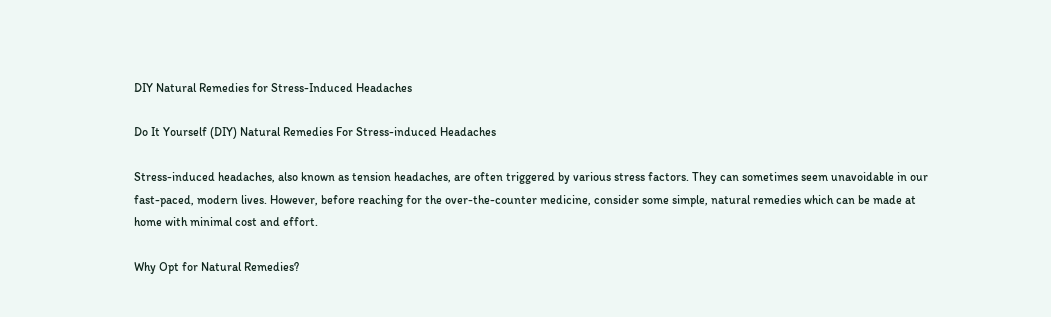DIY Natural Remedies for Stress-Induced Headaches

Do It Yourself (DIY) Natural Remedies For Stress-induced Headaches

Stress-induced headaches, also known as tension headaches, are often triggered by various stress factors. They can sometimes seem unavoidable in our fast-paced, modern lives. However, before reaching for the over-the-counter medicine, consider some simple, natural remedies which can be made at home with minimal cost and effort.

Why Opt for Natural Remedies?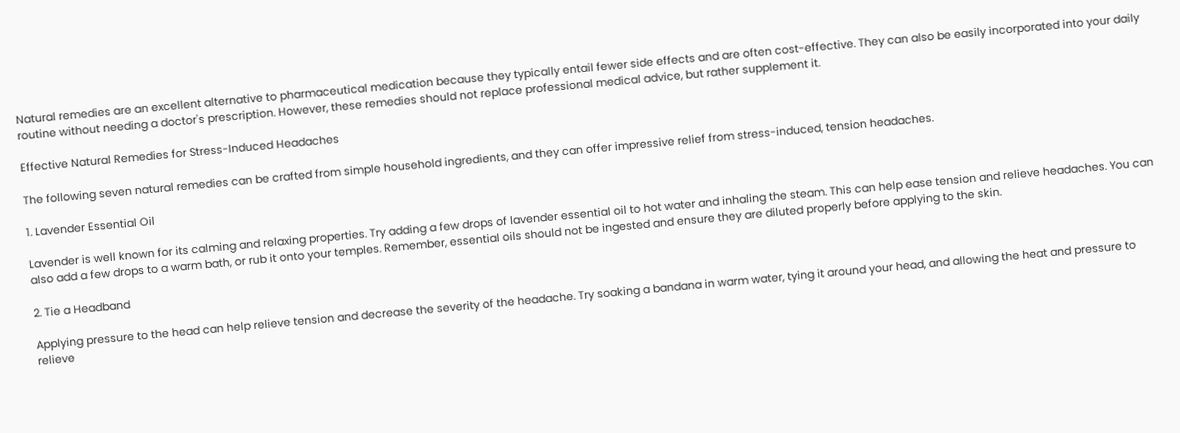Natural remedies are an excellent alternative to pharmaceutical medication because they typically entail fewer side effects and are often cost-effective. They can also be easily incorporated into your daily routine without needing a doctor's prescription. However, these remedies should not replace professional medical advice, but rather supplement it.

Effective Natural Remedies for Stress-Induced Headaches

The following seven natural remedies can be crafted from simple household ingredients, and they can offer impressive relief from stress-induced, tension headaches.

1. Lavender Essential Oil

Lavender is well known for its calming and relaxing properties. Try adding a few drops of lavender essential oil to hot water and inhaling the steam. This can help ease tension and relieve headaches. You can also add a few drops to a warm bath, or rub it onto your temples. Remember, essential oils should not be ingested and ensure they are diluted properly before applying to the skin.

2. Tie a Headband

Applying pressure to the head can help relieve tension and decrease the severity of the headache. Try soaking a bandana in warm water, tying it around your head, and allowing the heat and pressure to relieve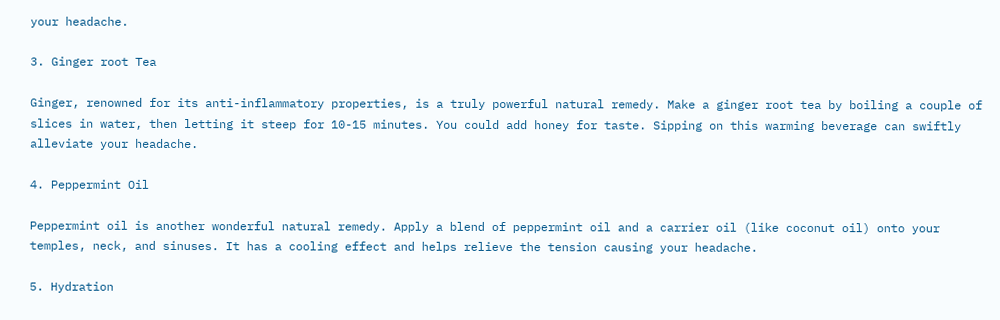your headache.

3. Ginger root Tea

Ginger, renowned for its anti-inflammatory properties, is a truly powerful natural remedy. Make a ginger root tea by boiling a couple of slices in water, then letting it steep for 10-15 minutes. You could add honey for taste. Sipping on this warming beverage can swiftly alleviate your headache.

4. Peppermint Oil

Peppermint oil is another wonderful natural remedy. Apply a blend of peppermint oil and a carrier oil (like coconut oil) onto your temples, neck, and sinuses. It has a cooling effect and helps relieve the tension causing your headache.

5. Hydration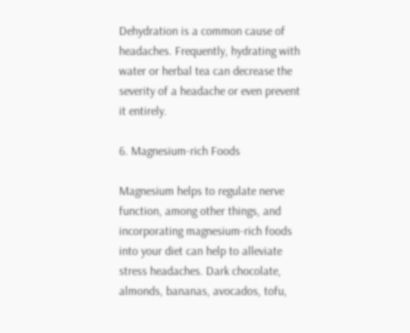Dehydration is a common cause of headaches. Frequently, hydrating with water or herbal tea can decrease the severity of a headache or even prevent it entirely.

6. Magnesium-rich Foods

Magnesium helps to regulate nerve function, among other things, and incorporating magnesium-rich foods into your diet can help to alleviate stress headaches. Dark chocolate, almonds, bananas, avocados, tofu,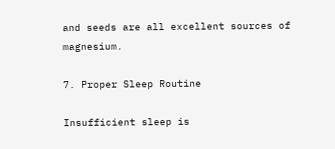and seeds are all excellent sources of magnesium.

7. Proper Sleep Routine

Insufficient sleep is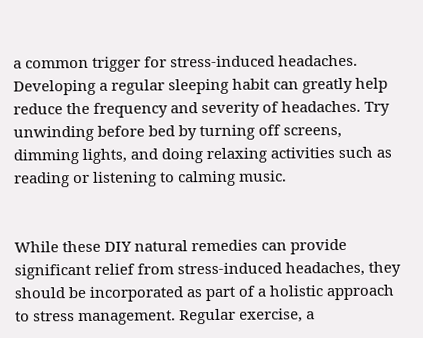a common trigger for stress-induced headaches. Developing a regular sleeping habit can greatly help reduce the frequency and severity of headaches. Try unwinding before bed by turning off screens, dimming lights, and doing relaxing activities such as reading or listening to calming music.


While these DIY natural remedies can provide significant relief from stress-induced headaches, they should be incorporated as part of a holistic approach to stress management. Regular exercise, a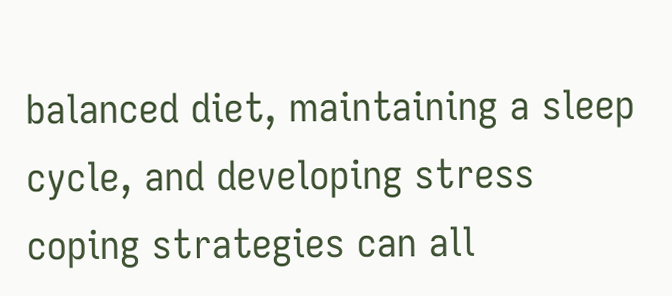balanced diet, maintaining a sleep cycle, and developing stress coping strategies can all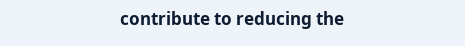contribute to reducing the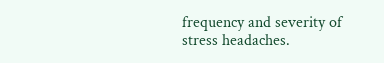frequency and severity of stress headaches.